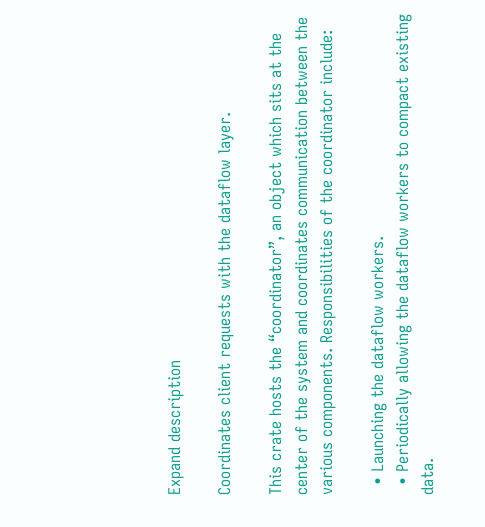Expand description

Coordinates client requests with the dataflow layer.

This crate hosts the “coordinator”, an object which sits at the center of the system and coordinates communication between the various components. Responsibilities of the coordinator include:

  • Launching the dataflow workers.
  • Periodically allowing the dataflow workers to compact existing data.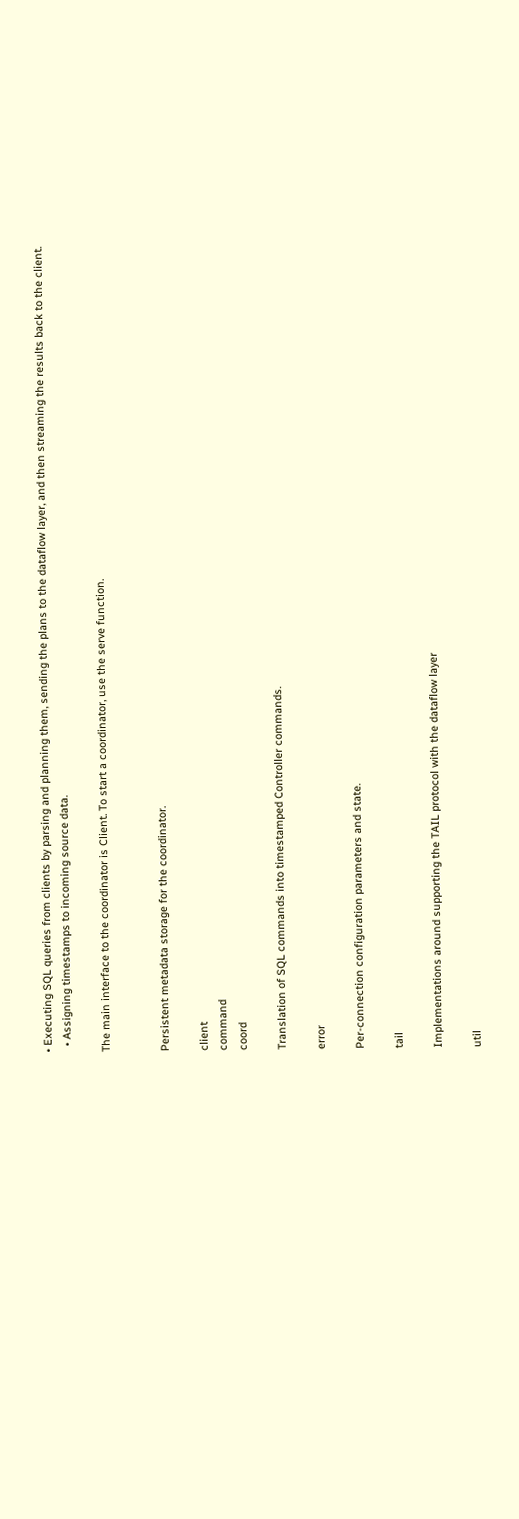• Executing SQL queries from clients by parsing and planning them, sending the plans to the dataflow layer, and then streaming the results back to the client.
  • Assigning timestamps to incoming source data.

The main interface to the coordinator is Client. To start a coordinator, use the serve function.


Persistent metadata storage for the coordinator.

client
command
coord

Translation of SQL commands into timestamped Controller commands.

error

Per-connection configuration parameters and state.

tail

Implementations around supporting the TAIL protocol with the dataflow layer

util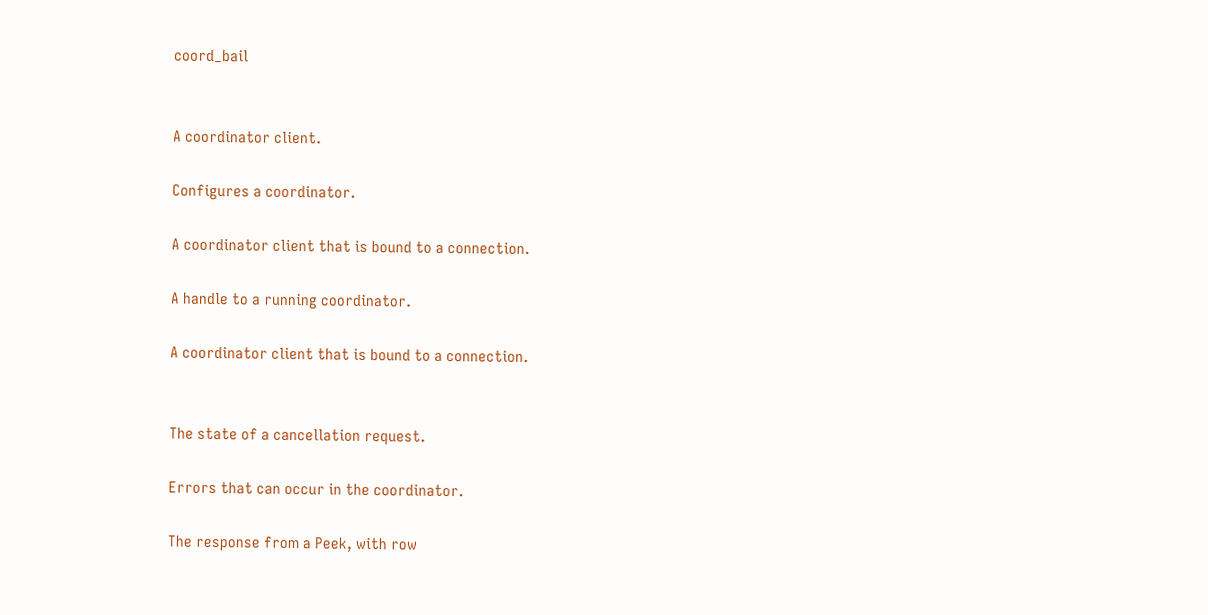coord_bail


A coordinator client.

Configures a coordinator.

A coordinator client that is bound to a connection.

A handle to a running coordinator.

A coordinator client that is bound to a connection.


The state of a cancellation request.

Errors that can occur in the coordinator.

The response from a Peek, with row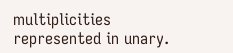multiplicities represented in unary.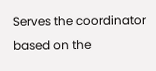Serves the coordinator based on the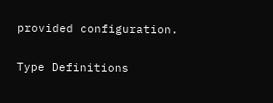provided configuration.

Type Definitions